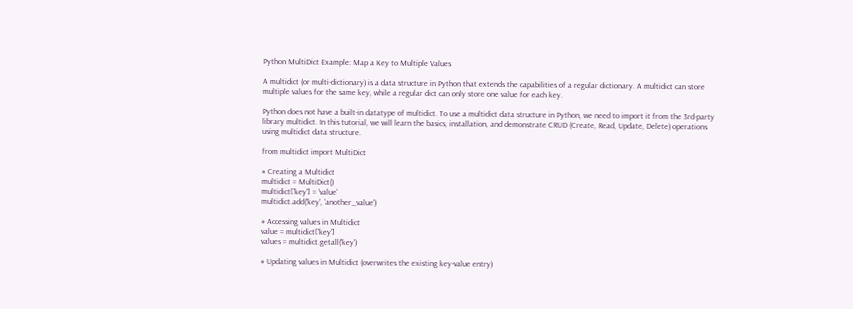Python MultiDict Example: Map a Key to Multiple Values

A multidict (or multi-dictionary) is a data structure in Python that extends the capabilities of a regular dictionary. A multidict can store multiple values for the same key, while a regular dict can only store one value for each key.

Python does not have a built-in datatype of multidict. To use a multidict data structure in Python, we need to import it from the 3rd-party library multidict. In this tutorial, we will learn the basics, installation, and demonstrate CRUD (Create, Read, Update, Delete) operations using multidict data structure.

from multidict import MultiDict

# Creating a Multidict
multidict = MultiDict()
multidict['key'] = 'value'
multidict.add('key', 'another_value')

# Accessing values in Multidict
value = multidict['key']
values = multidict.getall('key')

# Updating values in Multidict (overwrites the existing key-value entry)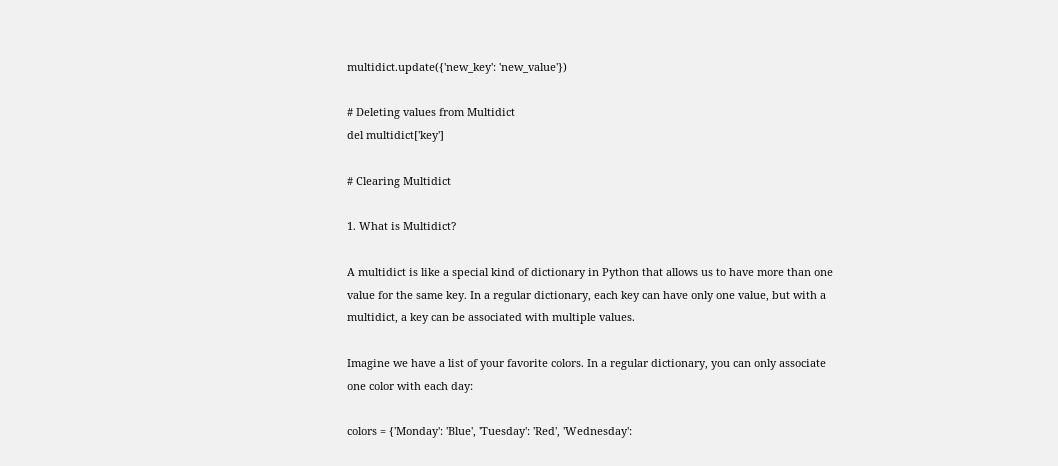multidict.update({'new_key': 'new_value'})

# Deleting values from Multidict
del multidict['key']

# Clearing Multidict

1. What is Multidict?

A multidict is like a special kind of dictionary in Python that allows us to have more than one value for the same key. In a regular dictionary, each key can have only one value, but with a multidict, a key can be associated with multiple values.

Imagine we have a list of your favorite colors. In a regular dictionary, you can only associate one color with each day:

colors = {'Monday': 'Blue', 'Tuesday': 'Red', 'Wednesday':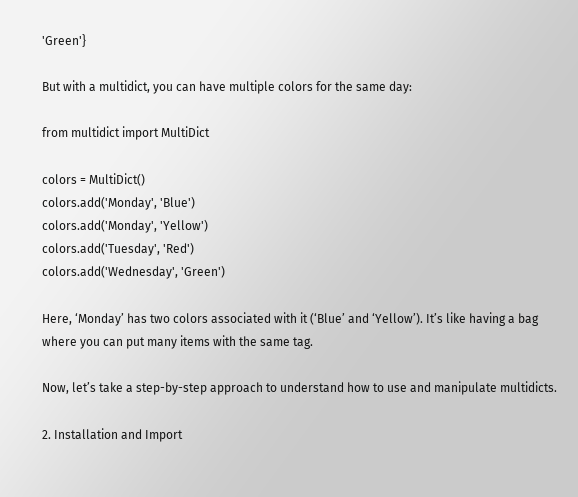'Green'}

But with a multidict, you can have multiple colors for the same day:

from multidict import MultiDict

colors = MultiDict()
colors.add('Monday', 'Blue')
colors.add('Monday', 'Yellow')
colors.add('Tuesday', 'Red')
colors.add('Wednesday', 'Green')

Here, ‘Monday’ has two colors associated with it (‘Blue’ and ‘Yellow’). It’s like having a bag where you can put many items with the same tag.

Now, let’s take a step-by-step approach to understand how to use and manipulate multidicts.

2. Installation and Import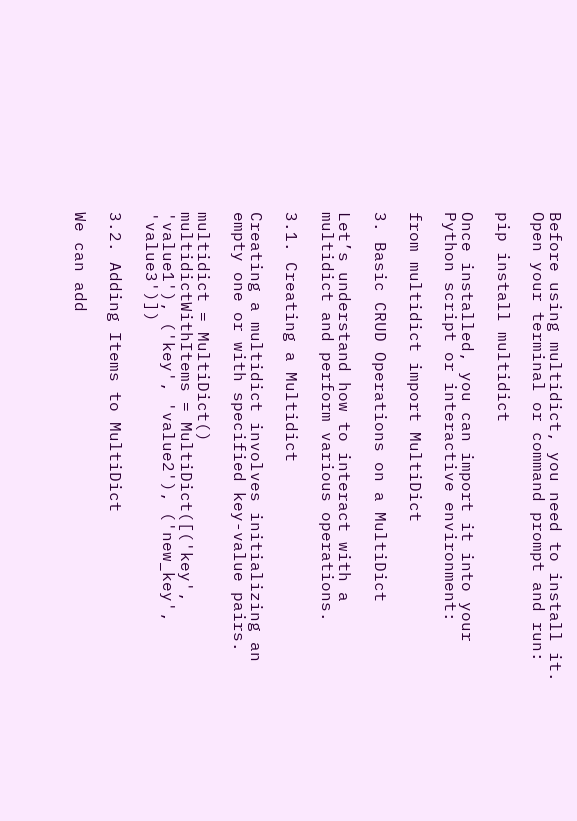Before using multidict, you need to install it. Open your terminal or command prompt and run:

pip install multidict

Once installed, you can import it into your Python script or interactive environment:

from multidict import MultiDict

3. Basic CRUD Operations on a MultiDict

Let’s understand how to interact with a multidict and perform various operations.

3.1. Creating a Multidict

Creating a multidict involves initializing an empty one or with specified key-value pairs.

multidict = MultiDict()
multidictWithItems = MultiDict([('key', 'value1'), ('key', 'value2'), ('new_key', 'value3')])

3.2. Adding Items to MultiDict

We can add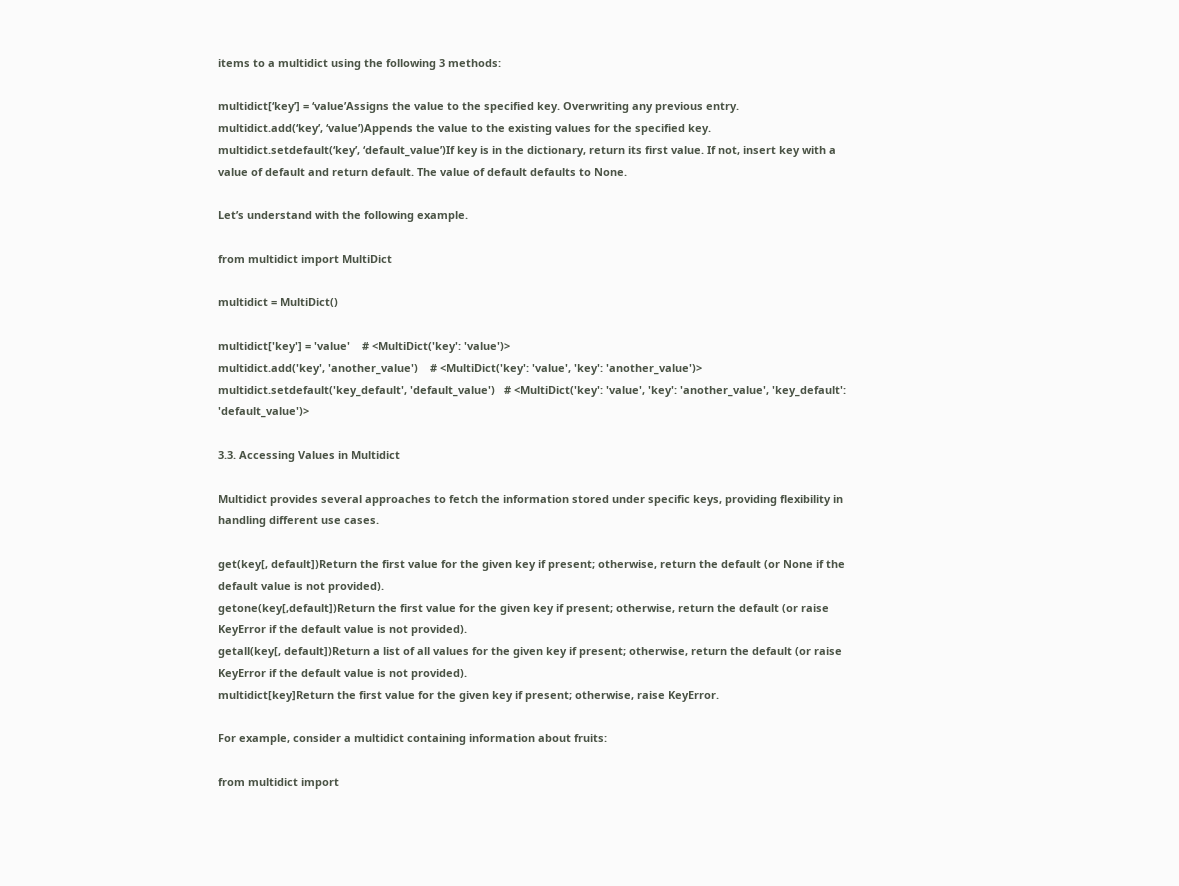items to a multidict using the following 3 methods:

multidict[‘key’] = ‘value’Assigns the value to the specified key. Overwriting any previous entry.
multidict.add(‘key’, ‘value’)Appends the value to the existing values for the specified key.
multidict.setdefault(‘key’, ‘default_value’)If key is in the dictionary, return its first value. If not, insert key with a value of default and return default. The value of default defaults to None.

Let’s understand with the following example.

from multidict import MultiDict

multidict = MultiDict()

multidict['key'] = 'value'    # <MultiDict('key': 'value')>
multidict.add('key', 'another_value')    # <MultiDict('key': 'value', 'key': 'another_value')>
multidict.setdefault('key_default', 'default_value')   # <MultiDict('key': 'value', 'key': 'another_value', 'key_default': 'default_value')>

3.3. Accessing Values in Multidict

Multidict provides several approaches to fetch the information stored under specific keys, providing flexibility in handling different use cases.

get(key[, default])Return the first value for the given key if present; otherwise, return the default (or None if the default value is not provided).
getone(key[,default])Return the first value for the given key if present; otherwise, return the default (or raise KeyError if the default value is not provided).
getall(key[, default])Return a list of all values for the given key if present; otherwise, return the default (or raise KeyError if the default value is not provided).
multidict[key]Return the first value for the given key if present; otherwise, raise KeyError.

For example, consider a multidict containing information about fruits:

from multidict import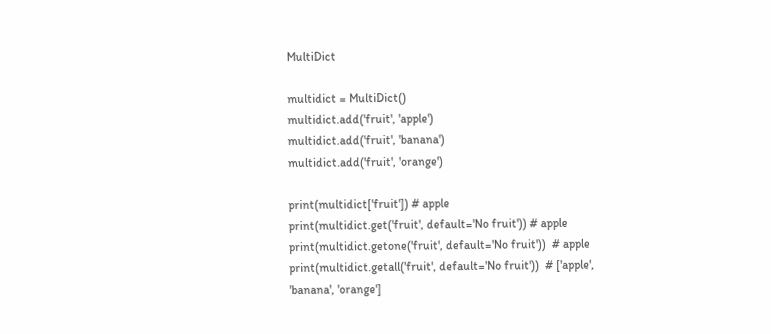MultiDict

multidict = MultiDict()
multidict.add('fruit', 'apple')
multidict.add('fruit', 'banana')
multidict.add('fruit', 'orange')

print(multidict['fruit']) # apple
print(multidict.get('fruit', default='No fruit')) # apple
print(multidict.getone('fruit', default='No fruit'))  # apple
print(multidict.getall('fruit', default='No fruit'))  # ['apple', 'banana', 'orange']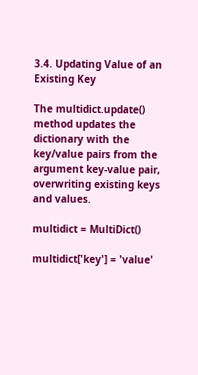3.4. Updating Value of an Existing Key

The multidict.update() method updates the dictionary with the key/value pairs from the argument key-value pair, overwriting existing keys and values.

multidict = MultiDict()

multidict['key'] = 'value'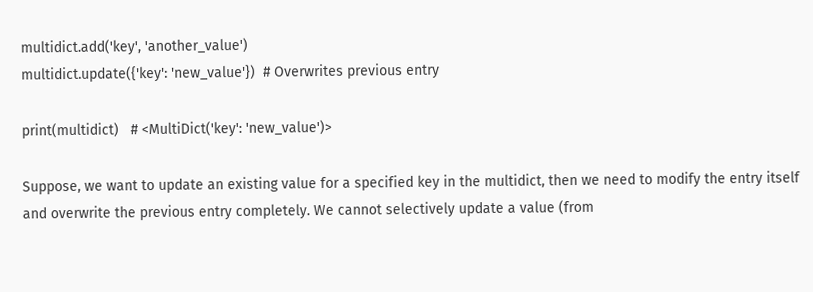multidict.add('key', 'another_value')
multidict.update({'key': 'new_value'})  # Overwrites previous entry

print(multidict)   # <MultiDict('key': 'new_value')>

Suppose, we want to update an existing value for a specified key in the multidict, then we need to modify the entry itself and overwrite the previous entry completely. We cannot selectively update a value (from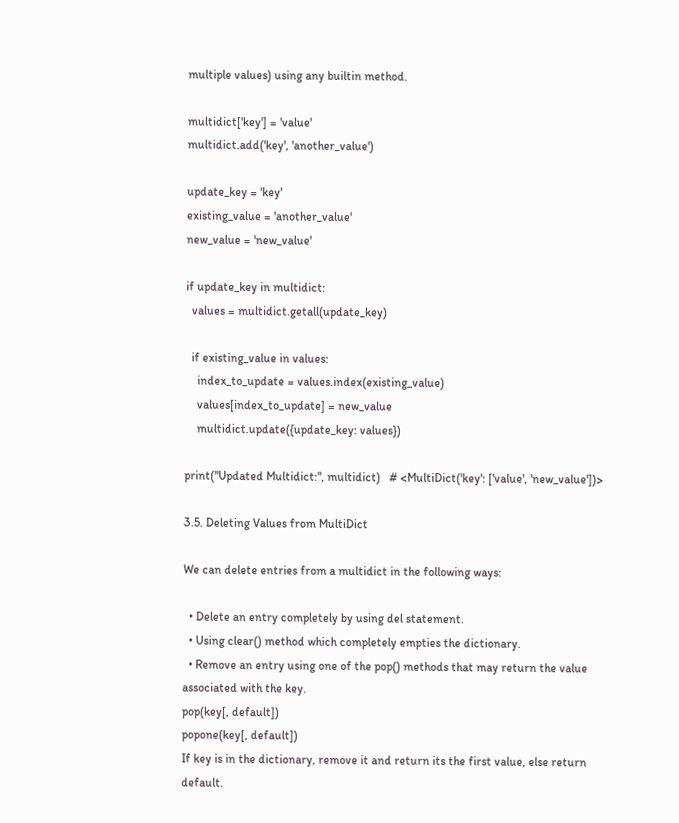multiple values) using any builtin method.

multidict['key'] = 'value'
multidict.add('key', 'another_value')

update_key = 'key'
existing_value = 'another_value'
new_value = 'new_value'

if update_key in multidict:
  values = multidict.getall(update_key)

  if existing_value in values:
    index_to_update = values.index(existing_value)
    values[index_to_update] = new_value
    multidict.update({update_key: values})

print("Updated Multidict:", multidict)   # <MultiDict('key': ['value', 'new_value'])>

3.5. Deleting Values from MultiDict

We can delete entries from a multidict in the following ways:

  • Delete an entry completely by using del statement.
  • Using clear() method which completely empties the dictionary.
  • Remove an entry using one of the pop() methods that may return the value associated with the key.
pop(key[, default])
popone(key[, default])
If key is in the dictionary, remove it and return its the first value, else return default.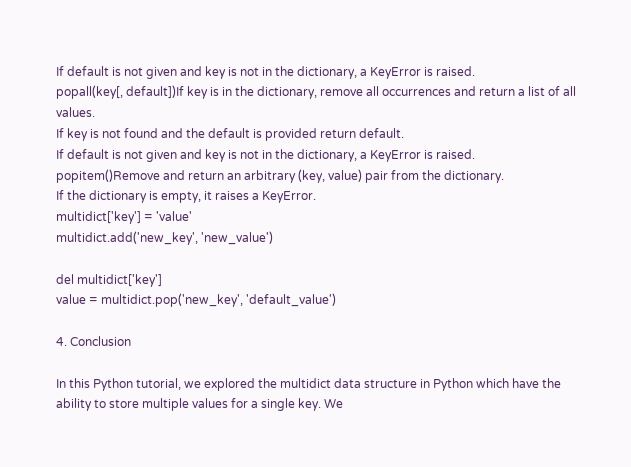If default is not given and key is not in the dictionary, a KeyError is raised.
popall(key[, default])If key is in the dictionary, remove all occurrences and return a list of all values.
If key is not found and the default is provided return default.
If default is not given and key is not in the dictionary, a KeyError is raised.
popitem()Remove and return an arbitrary (key, value) pair from the dictionary.
If the dictionary is empty, it raises a KeyError.
multidict['key'] = 'value'
multidict.add('new_key', 'new_value')

del multidict['key']
value = multidict.pop('new_key', 'default_value')

4. Conclusion

In this Python tutorial, we explored the multidict data structure in Python which have the ability to store multiple values for a single key. We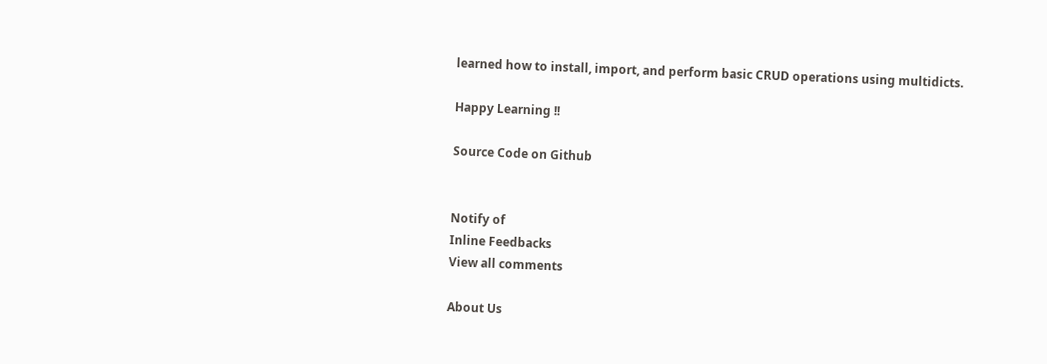learned how to install, import, and perform basic CRUD operations using multidicts.

Happy Learning !!

Source Code on Github


Notify of
Inline Feedbacks
View all comments

About Us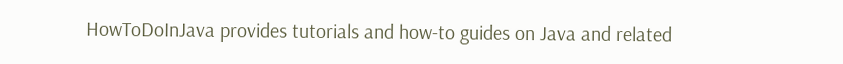HowToDoInJava provides tutorials and how-to guides on Java and related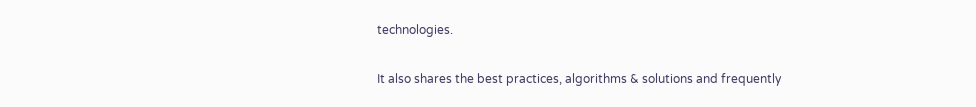technologies.

It also shares the best practices, algorithms & solutions and frequently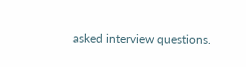asked interview questions.